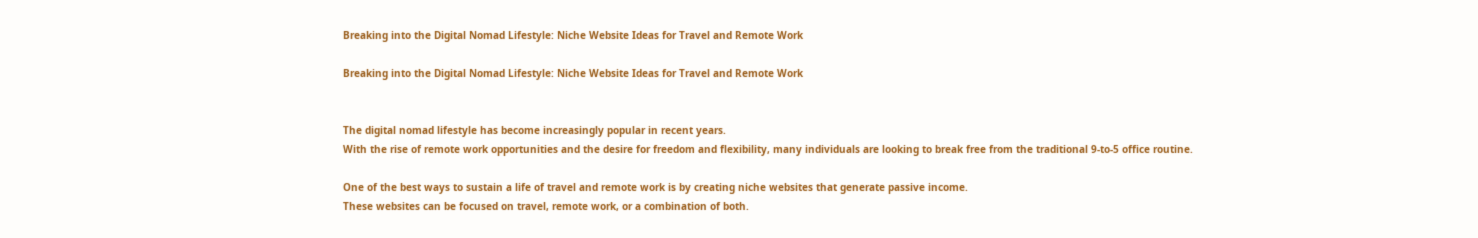Breaking into the Digital Nomad Lifestyle: Niche Website Ideas for Travel and Remote Work

Breaking into the Digital Nomad Lifestyle: Niche Website Ideas for Travel and Remote Work


The digital nomad lifestyle has become increasingly popular in recent years.
With the rise of remote work opportunities and the desire for freedom and flexibility, many individuals are looking to break free from the traditional 9-to-5 office routine.

One of the best ways to sustain a life of travel and remote work is by creating niche websites that generate passive income.
These websites can be focused on travel, remote work, or a combination of both.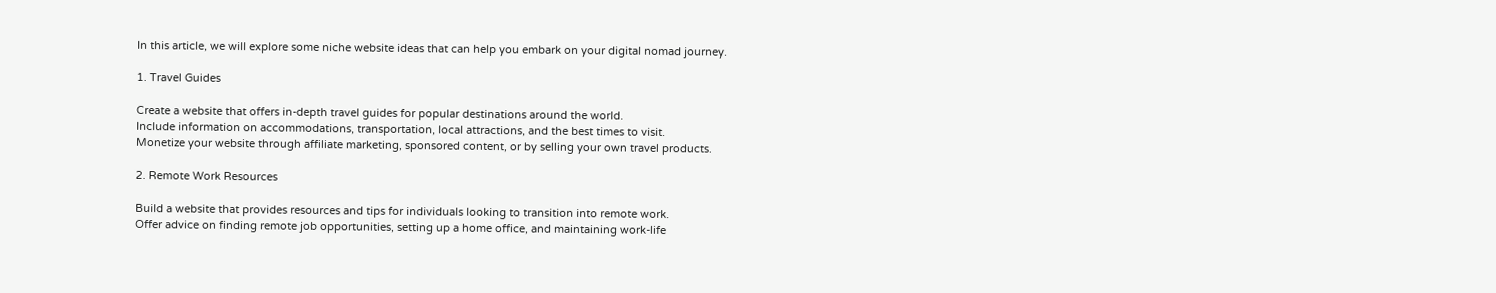In this article, we will explore some niche website ideas that can help you embark on your digital nomad journey.

1. Travel Guides

Create a website that offers in-depth travel guides for popular destinations around the world.
Include information on accommodations, transportation, local attractions, and the best times to visit.
Monetize your website through affiliate marketing, sponsored content, or by selling your own travel products.

2. Remote Work Resources

Build a website that provides resources and tips for individuals looking to transition into remote work.
Offer advice on finding remote job opportunities, setting up a home office, and maintaining work-life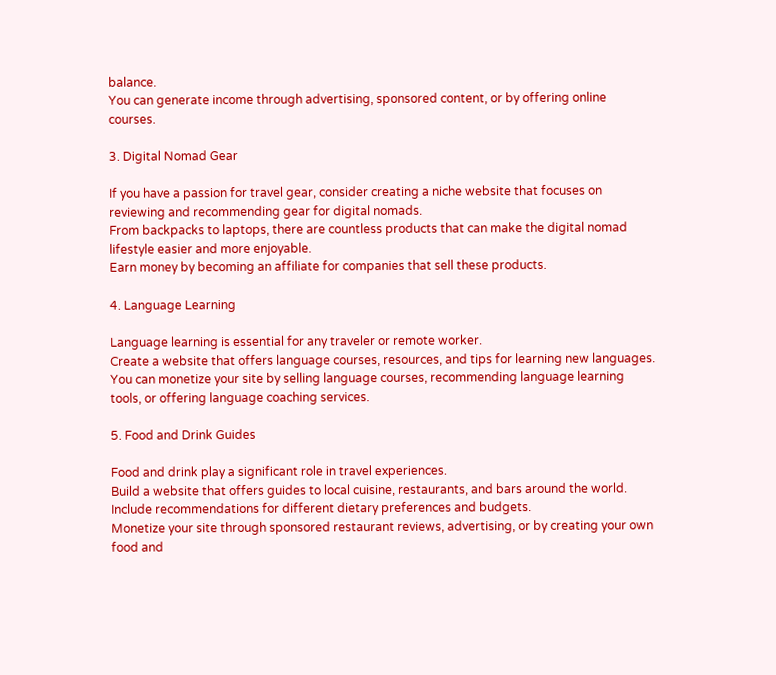balance.
You can generate income through advertising, sponsored content, or by offering online courses.

3. Digital Nomad Gear

If you have a passion for travel gear, consider creating a niche website that focuses on reviewing and recommending gear for digital nomads.
From backpacks to laptops, there are countless products that can make the digital nomad lifestyle easier and more enjoyable.
Earn money by becoming an affiliate for companies that sell these products.

4. Language Learning

Language learning is essential for any traveler or remote worker.
Create a website that offers language courses, resources, and tips for learning new languages.
You can monetize your site by selling language courses, recommending language learning tools, or offering language coaching services.

5. Food and Drink Guides

Food and drink play a significant role in travel experiences.
Build a website that offers guides to local cuisine, restaurants, and bars around the world.
Include recommendations for different dietary preferences and budgets.
Monetize your site through sponsored restaurant reviews, advertising, or by creating your own food and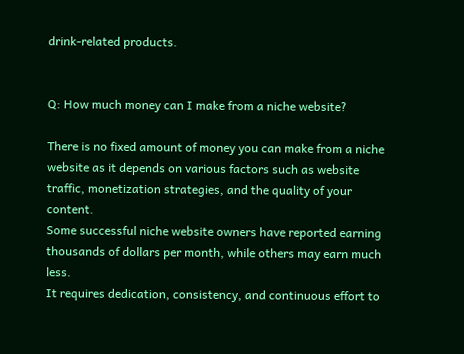drink-related products.


Q: How much money can I make from a niche website?

There is no fixed amount of money you can make from a niche website as it depends on various factors such as website traffic, monetization strategies, and the quality of your content.
Some successful niche website owners have reported earning thousands of dollars per month, while others may earn much less.
It requires dedication, consistency, and continuous effort to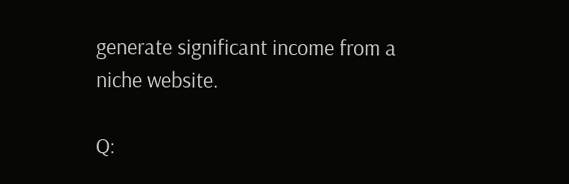generate significant income from a niche website.

Q: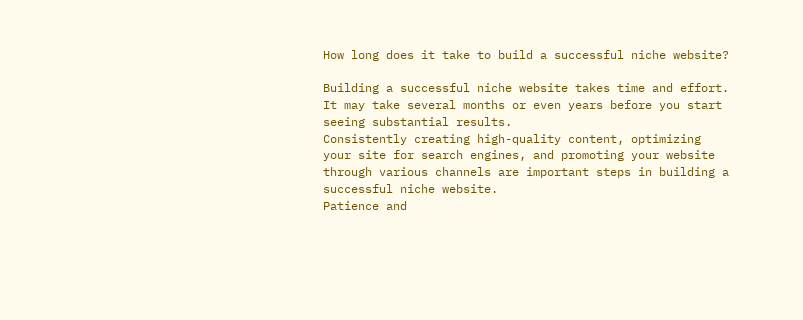How long does it take to build a successful niche website?

Building a successful niche website takes time and effort.
It may take several months or even years before you start seeing substantial results.
Consistently creating high-quality content, optimizing your site for search engines, and promoting your website through various channels are important steps in building a successful niche website.
Patience and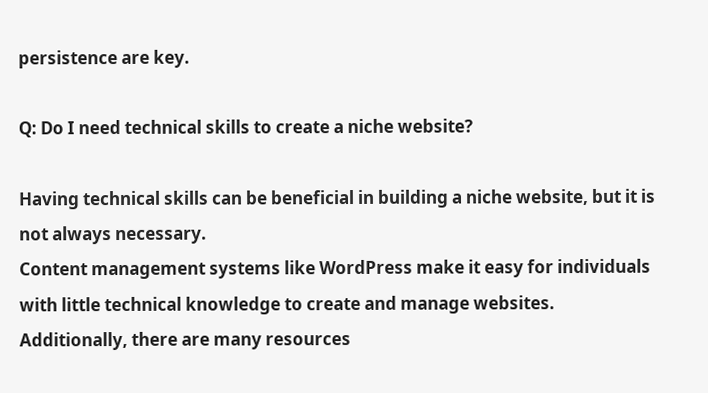persistence are key.

Q: Do I need technical skills to create a niche website?

Having technical skills can be beneficial in building a niche website, but it is not always necessary.
Content management systems like WordPress make it easy for individuals with little technical knowledge to create and manage websites.
Additionally, there are many resources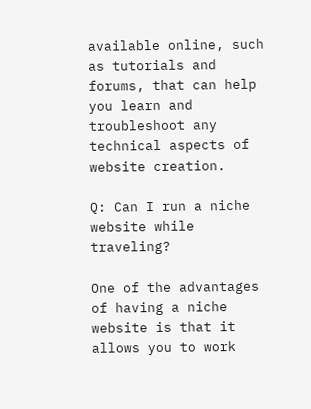available online, such as tutorials and forums, that can help you learn and troubleshoot any technical aspects of website creation.

Q: Can I run a niche website while traveling?

One of the advantages of having a niche website is that it allows you to work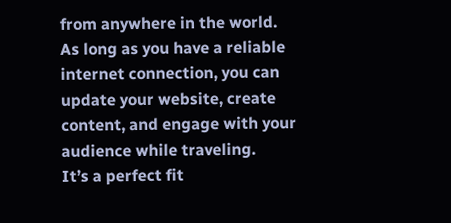from anywhere in the world.
As long as you have a reliable internet connection, you can update your website, create content, and engage with your audience while traveling.
It’s a perfect fit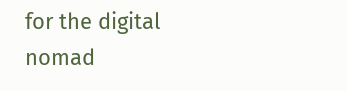for the digital nomad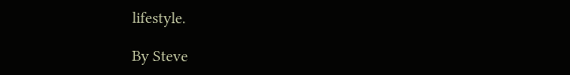lifestyle.

By Steve